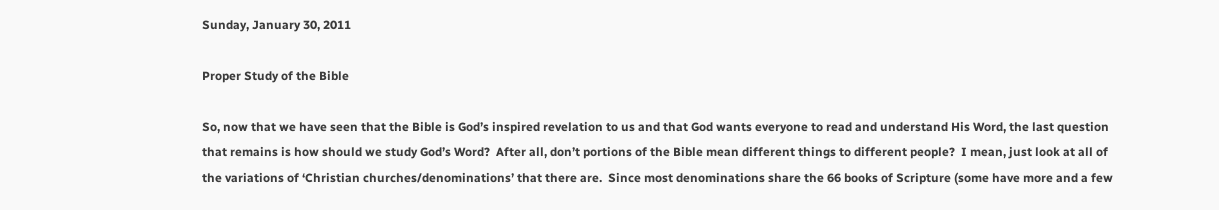Sunday, January 30, 2011

Proper Study of the Bible

So, now that we have seen that the Bible is God’s inspired revelation to us and that God wants everyone to read and understand His Word, the last question that remains is how should we study God’s Word?  After all, don’t portions of the Bible mean different things to different people?  I mean, just look at all of the variations of ‘Christian churches/denominations’ that there are.  Since most denominations share the 66 books of Scripture (some have more and a few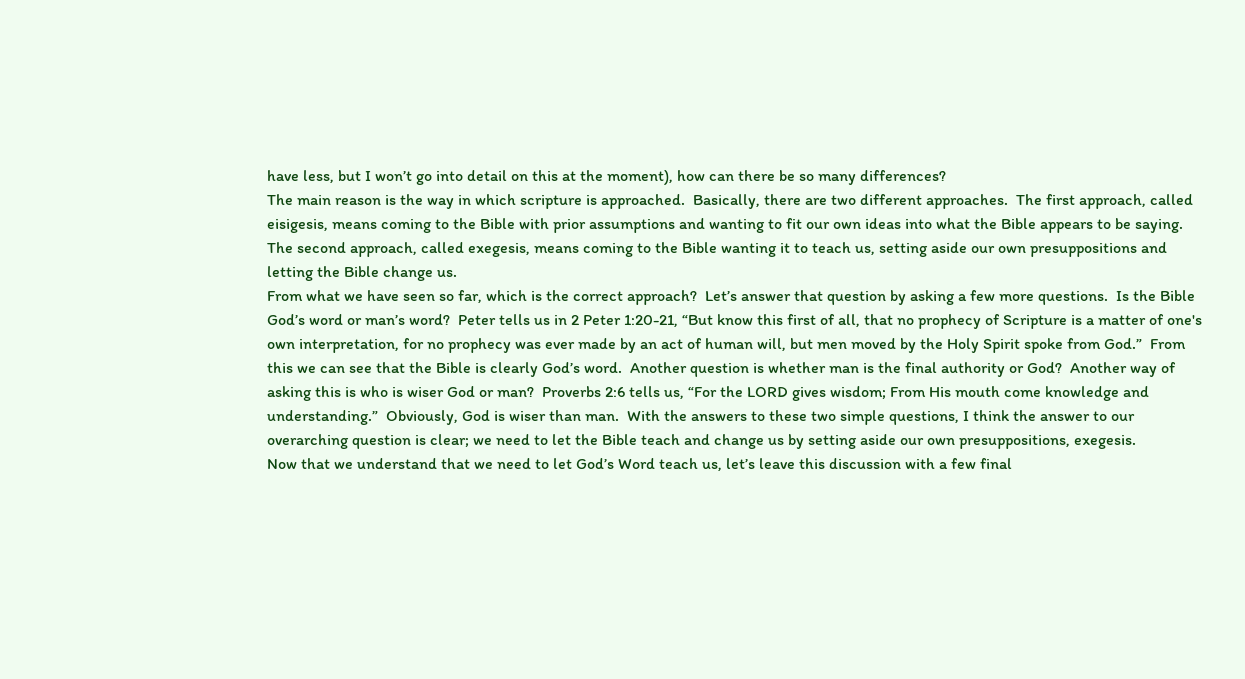have less, but I won’t go into detail on this at the moment), how can there be so many differences?
The main reason is the way in which scripture is approached.  Basically, there are two different approaches.  The first approach, called eisigesis, means coming to the Bible with prior assumptions and wanting to fit our own ideas into what the Bible appears to be saying.  The second approach, called exegesis, means coming to the Bible wanting it to teach us, setting aside our own presuppositions and letting the Bible change us.
From what we have seen so far, which is the correct approach?  Let’s answer that question by asking a few more questions.  Is the Bible God’s word or man’s word?  Peter tells us in 2 Peter 1:20-21, “But know this first of all, that no prophecy of Scripture is a matter of one's own interpretation, for no prophecy was ever made by an act of human will, but men moved by the Holy Spirit spoke from God.”  From this we can see that the Bible is clearly God’s word.  Another question is whether man is the final authority or God?  Another way of asking this is who is wiser God or man?  Proverbs 2:6 tells us, “For the LORD gives wisdom; From His mouth come knowledge and understanding.”  Obviously, God is wiser than man.  With the answers to these two simple questions, I think the answer to our overarching question is clear; we need to let the Bible teach and change us by setting aside our own presuppositions, exegesis.
Now that we understand that we need to let God’s Word teach us, let’s leave this discussion with a few final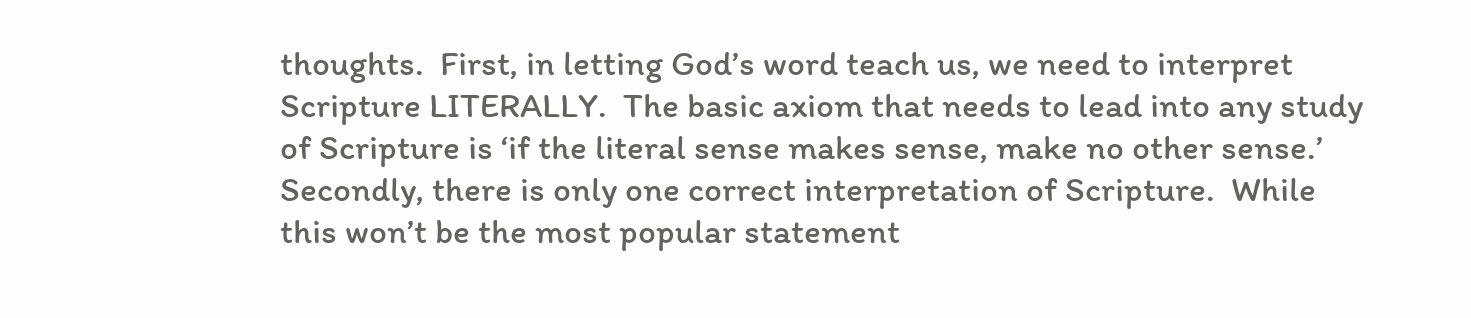thoughts.  First, in letting God’s word teach us, we need to interpret Scripture LITERALLY.  The basic axiom that needs to lead into any study of Scripture is ‘if the literal sense makes sense, make no other sense.’  Secondly, there is only one correct interpretation of Scripture.  While this won’t be the most popular statement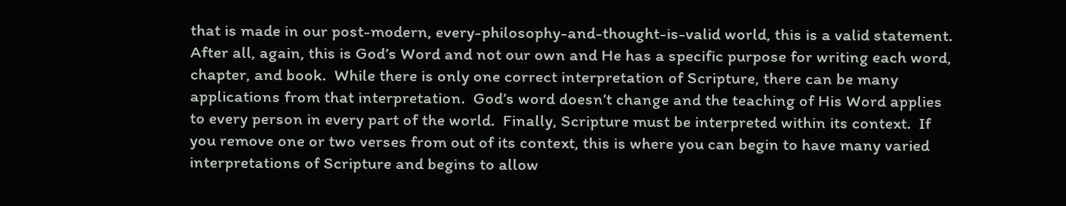that is made in our post-modern, every-philosophy-and-thought-is-valid world, this is a valid statement.  After all, again, this is God’s Word and not our own and He has a specific purpose for writing each word, chapter, and book.  While there is only one correct interpretation of Scripture, there can be many applications from that interpretation.  God’s word doesn’t change and the teaching of His Word applies to every person in every part of the world.  Finally, Scripture must be interpreted within its context.  If you remove one or two verses from out of its context, this is where you can begin to have many varied interpretations of Scripture and begins to allow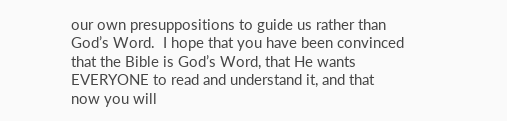our own presuppositions to guide us rather than God’s Word.  I hope that you have been convinced that the Bible is God’s Word, that He wants EVERYONE to read and understand it, and that now you will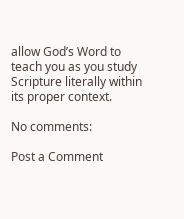allow God’s Word to teach you as you study Scripture literally within its proper context.

No comments:

Post a Comment